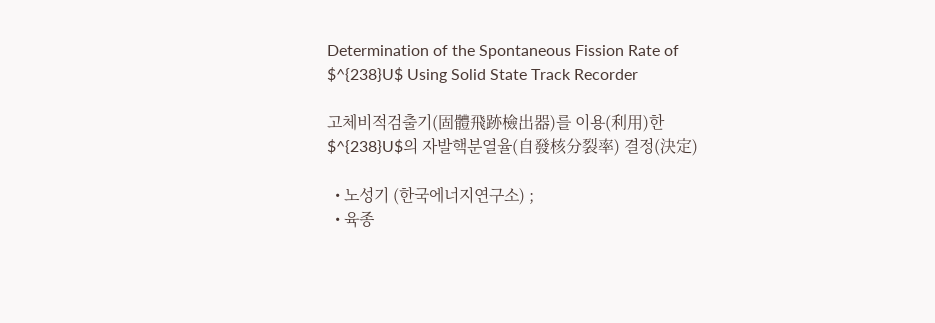Determination of the Spontaneous Fission Rate of $^{238}U$ Using Solid State Track Recorder

고체비적검출기(固體飛跡檢出器)를 이용(利用)한 $^{238}U$의 자발핵분열율(自發核分裂率) 결정(決定)

  • 노성기 (한국에너지연구소) ;
  • 육종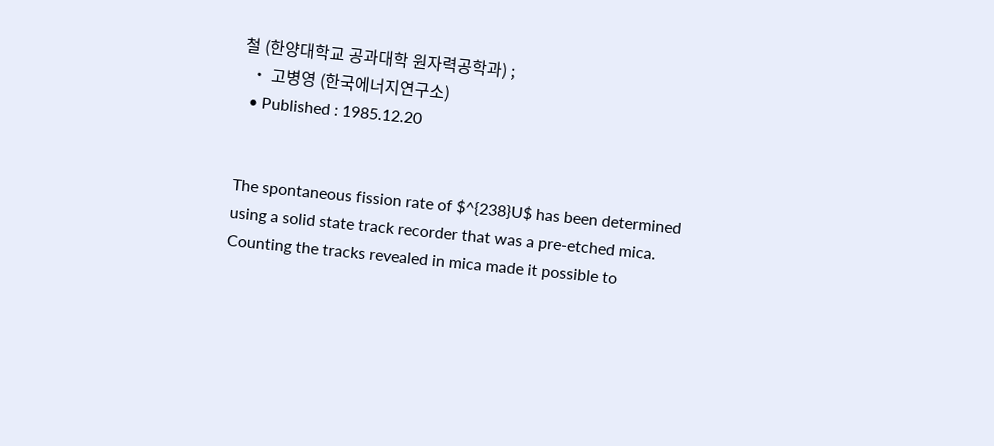철 (한양대학교 공과대학 원자력공학과) ;
  • 고병영 (한국에너지연구소)
  • Published : 1985.12.20


The spontaneous fission rate of $^{238}U$ has been determined using a solid state track recorder that was a pre-etched mica. Counting the tracks revealed in mica made it possible to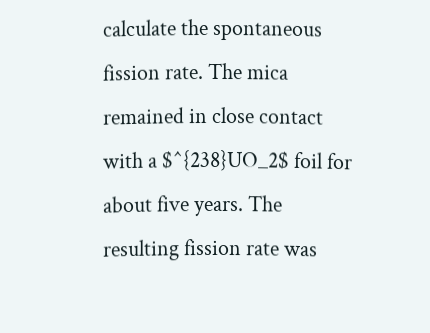calculate the spontaneous fission rate. The mica remained in close contact with a $^{238}UO_2$ foil for about five years. The resulting fission rate was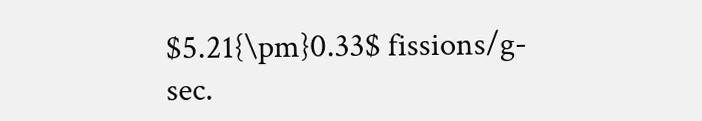$5.21{\pm}0.33$ fissions/g-sec.